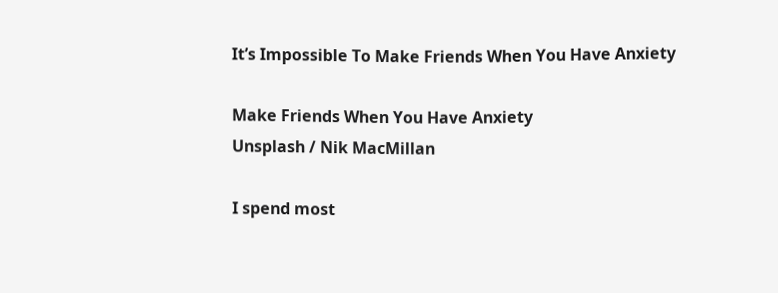It’s Impossible To Make Friends When You Have Anxiety

Make Friends When You Have Anxiety
Unsplash / Nik MacMillan

I spend most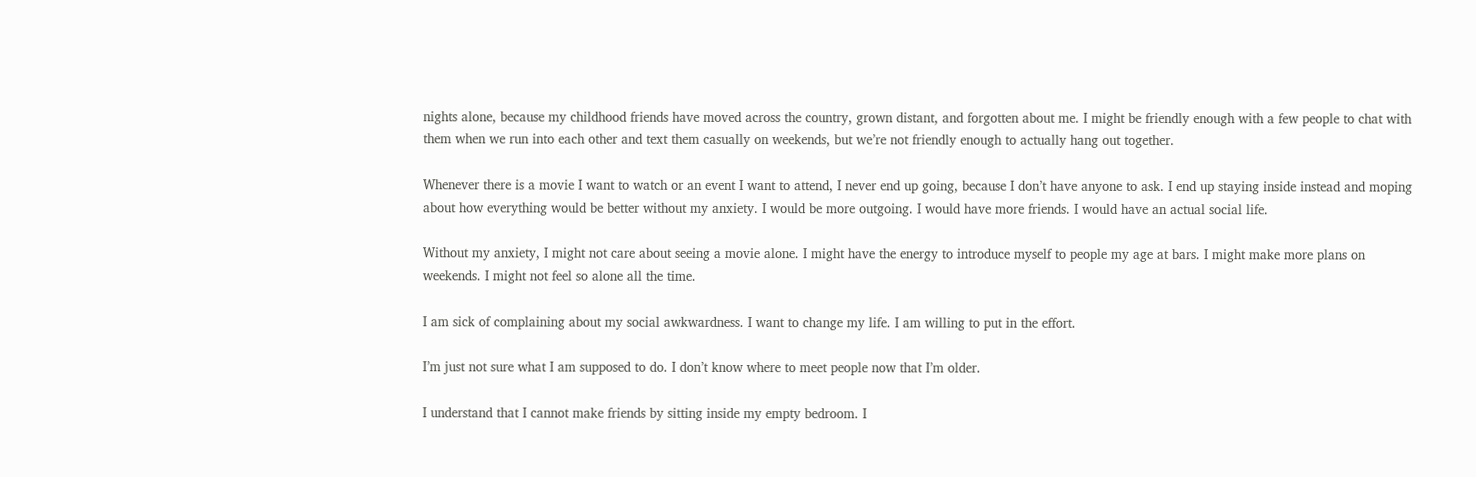nights alone, because my childhood friends have moved across the country, grown distant, and forgotten about me. I might be friendly enough with a few people to chat with them when we run into each other and text them casually on weekends, but we’re not friendly enough to actually hang out together.

Whenever there is a movie I want to watch or an event I want to attend, I never end up going, because I don’t have anyone to ask. I end up staying inside instead and moping about how everything would be better without my anxiety. I would be more outgoing. I would have more friends. I would have an actual social life.

Without my anxiety, I might not care about seeing a movie alone. I might have the energy to introduce myself to people my age at bars. I might make more plans on weekends. I might not feel so alone all the time.

I am sick of complaining about my social awkwardness. I want to change my life. I am willing to put in the effort.

I’m just not sure what I am supposed to do. I don’t know where to meet people now that I’m older.

I understand that I cannot make friends by sitting inside my empty bedroom. I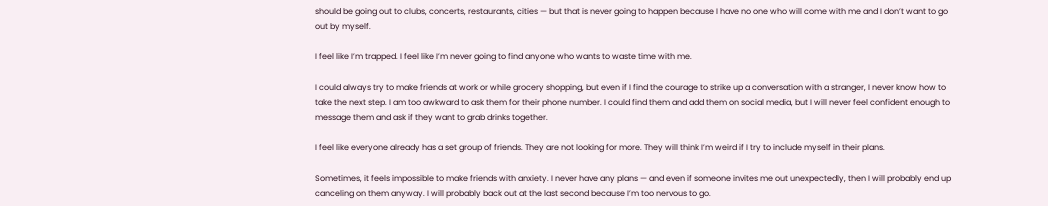should be going out to clubs, concerts, restaurants, cities — but that is never going to happen because I have no one who will come with me and I don’t want to go out by myself.

I feel like I’m trapped. I feel like I’m never going to find anyone who wants to waste time with me.

I could always try to make friends at work or while grocery shopping, but even if I find the courage to strike up a conversation with a stranger, I never know how to take the next step. I am too awkward to ask them for their phone number. I could find them and add them on social media, but I will never feel confident enough to message them and ask if they want to grab drinks together.

I feel like everyone already has a set group of friends. They are not looking for more. They will think I’m weird if I try to include myself in their plans.

Sometimes, it feels impossible to make friends with anxiety. I never have any plans — and even if someone invites me out unexpectedly, then I will probably end up canceling on them anyway. I will probably back out at the last second because I’m too nervous to go.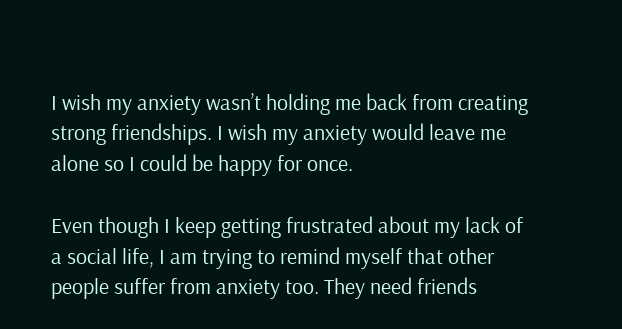I wish my anxiety wasn’t holding me back from creating strong friendships. I wish my anxiety would leave me alone so I could be happy for once.

Even though I keep getting frustrated about my lack of a social life, I am trying to remind myself that other people suffer from anxiety too. They need friends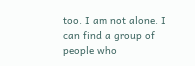too. I am not alone. I can find a group of people who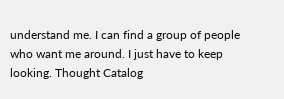understand me. I can find a group of people who want me around. I just have to keep looking. Thought Catalog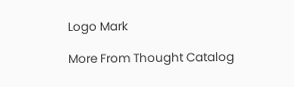Logo Mark

More From Thought Catalog